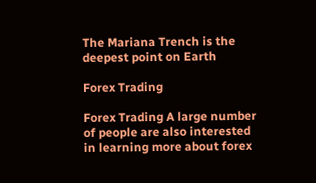The Mariana Trench is the deepest point on Earth

Forex Trading

Forex Trading A large number of people are also interested in learning more about forex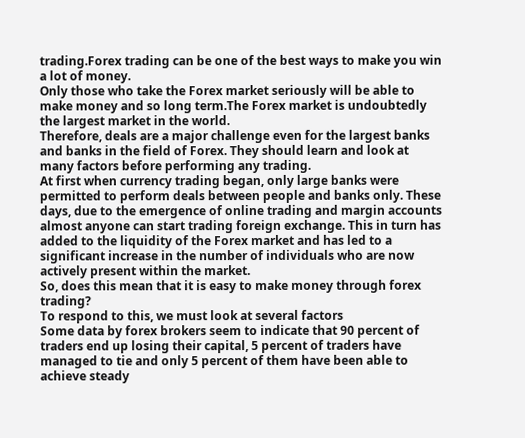trading.Forex trading can be one of the best ways to make you win a lot of money.
Only those who take the Forex market seriously will be able to make money and so long term.The Forex market is undoubtedly the largest market in the world.
Therefore, deals are a major challenge even for the largest banks and banks in the field of Forex. They should learn and look at many factors before performing any trading.
At first when currency trading began, only large banks were permitted to perform deals between people and banks only. These days, due to the emergence of online trading and margin accounts almost anyone can start trading foreign exchange. This in turn has added to the liquidity of the Forex market and has led to a significant increase in the number of individuals who are now actively present within the market.
So, does this mean that it is easy to make money through forex trading?
To respond to this, we must look at several factors
Some data by forex brokers seem to indicate that 90 percent of traders end up losing their capital, 5 percent of traders have managed to tie and only 5 percent of them have been able to achieve steady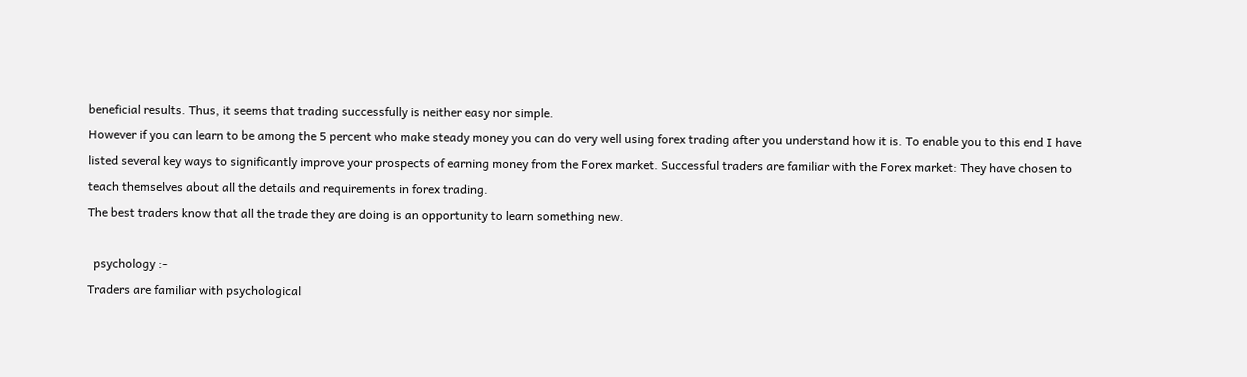beneficial results. Thus, it seems that trading successfully is neither easy nor simple.
However if you can learn to be among the 5 percent who make steady money you can do very well using forex trading after you understand how it is. To enable you to this end I have listed several key ways to significantly improve your prospects of earning money from the Forex market. Successful traders are familiar with the Forex market: They have chosen to teach themselves about all the details and requirements in forex trading.
The best traders know that all the trade they are doing is an opportunity to learn something new.

  psychology :-
Traders are familiar with psychological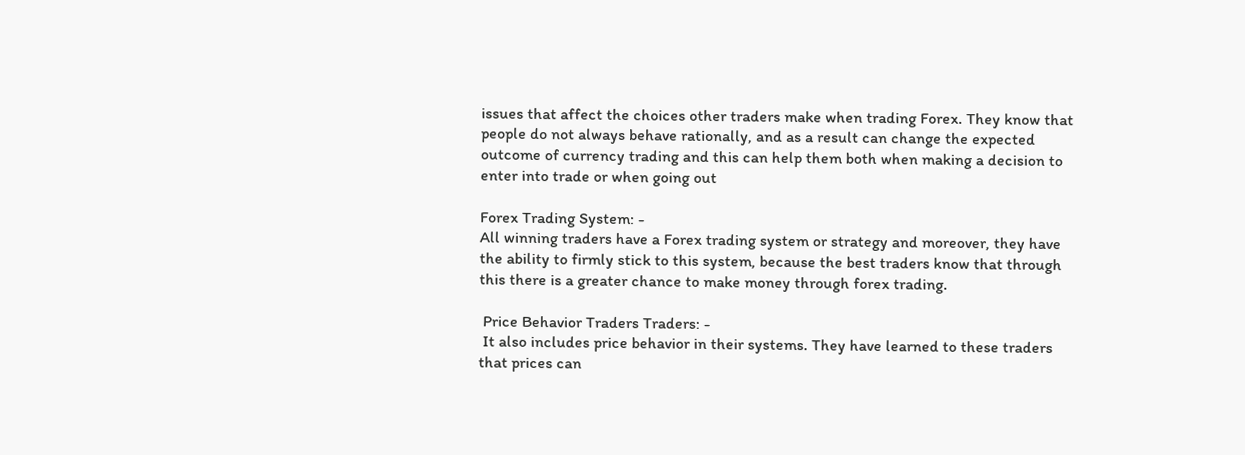issues that affect the choices other traders make when trading Forex. They know that people do not always behave rationally, and as a result can change the expected outcome of currency trading and this can help them both when making a decision to enter into trade or when going out

Forex Trading System: -
All winning traders have a Forex trading system or strategy and moreover, they have the ability to firmly stick to this system, because the best traders know that through this there is a greater chance to make money through forex trading.

 Price Behavior Traders Traders: -
 It also includes price behavior in their systems. They have learned to these traders that prices can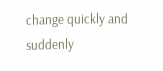change quickly and suddenly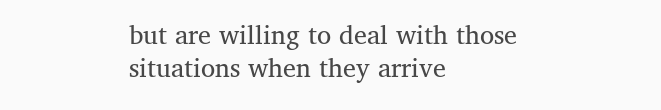but are willing to deal with those situations when they arrive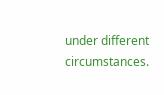under different circumstances.